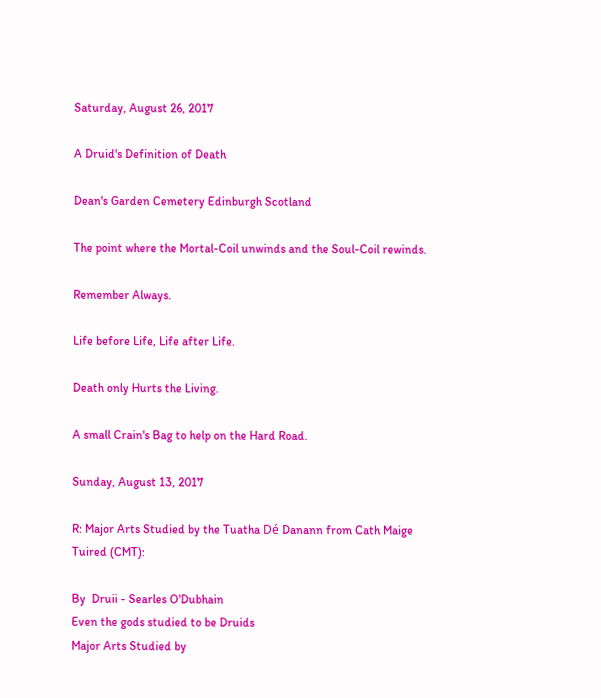Saturday, August 26, 2017

A Druid's Definition of Death

Dean's Garden Cemetery Edinburgh Scotland

The point where the Mortal-Coil unwinds and the Soul-Coil rewinds.

Remember Always.

Life before Life, Life after Life.

Death only Hurts the Living.

A small Crain's Bag to help on the Hard Road.

Sunday, August 13, 2017

R: Major Arts Studied by the Tuatha Dé Danann from Cath Maige Tuired (CMT):

By  Druii - Searles O'Dubhain
Even the gods studied to be Druids
Major Arts Studied by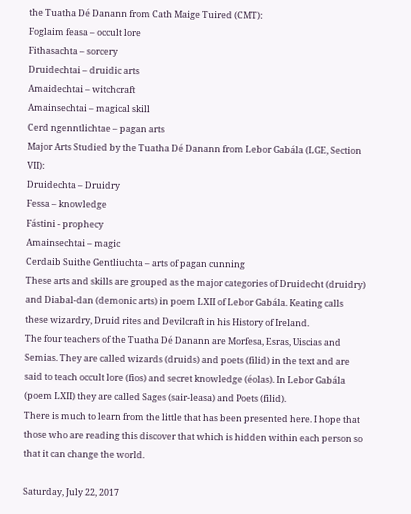the Tuatha Dé Danann from Cath Maige Tuired (CMT):
Foglaim feasa – occult lore
Fithasachta – sorcery
Druidechtai – druidic arts
Amaidechtai – witchcraft
Amainsechtai – magical skill
Cerd ngenntlichtae – pagan arts
Major Arts Studied by the Tuatha Dé Danann from Lebor Gabála (LGE, Section VII):
Druidechta – Druidry
Fessa – knowledge
Fástini - prophecy
Amainsechtai – magic
Cerdaib Suithe Gentliuchta – arts of pagan cunning
These arts and skills are grouped as the major categories of Druidecht (druidry) and Diabal-dan (demonic arts) in poem LXII of Lebor Gabála. Keating calls these wizardry, Druid rites and Devilcraft in his History of Ireland.
The four teachers of the Tuatha Dé Danann are Morfesa, Esras, Uiscias and Semias. They are called wizards (druids) and poets (filid) in the text and are said to teach occult lore (fios) and secret knowledge (éolas). In Lebor Gabála (poem LXII) they are called Sages (sair-leasa) and Poets (filid).
There is much to learn from the little that has been presented here. I hope that those who are reading this discover that which is hidden within each person so that it can change the world.

Saturday, July 22, 2017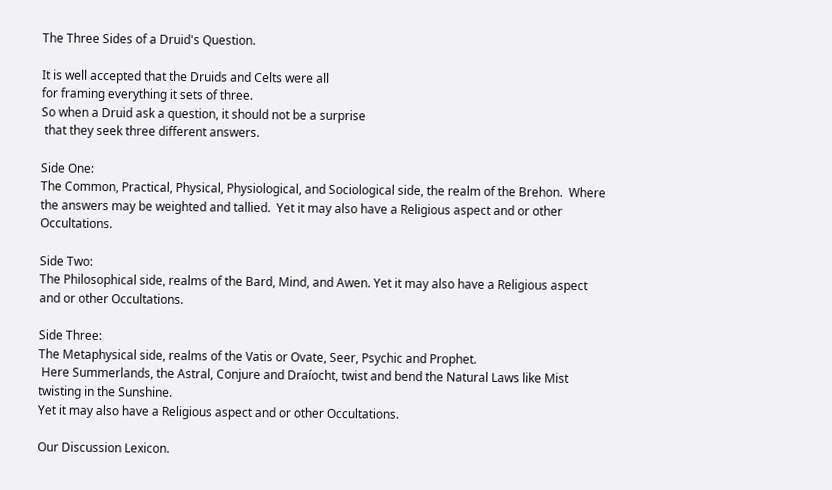The Three Sides of a Druid's Question.

It is well accepted that the Druids and Celts were all
for framing everything it sets of three.
So when a Druid ask a question, it should not be a surprise
 that they seek three different answers.

Side One:
The Common, Practical, Physical, Physiological, and Sociological side, the realm of the Brehon.  Where the answers may be weighted and tallied.  Yet it may also have a Religious aspect and or other Occultations.

Side Two:
The Philosophical side, realms of the Bard, Mind, and Awen. Yet it may also have a Religious aspect and or other Occultations.

Side Three:
The Metaphysical side, realms of the Vatis or Ovate, Seer, Psychic and Prophet.
 Here Summerlands, the Astral, Conjure and Draíocht, twist and bend the Natural Laws like Mist twisting in the Sunshine.
Yet it may also have a Religious aspect and or other Occultations.

Our Discussion Lexicon.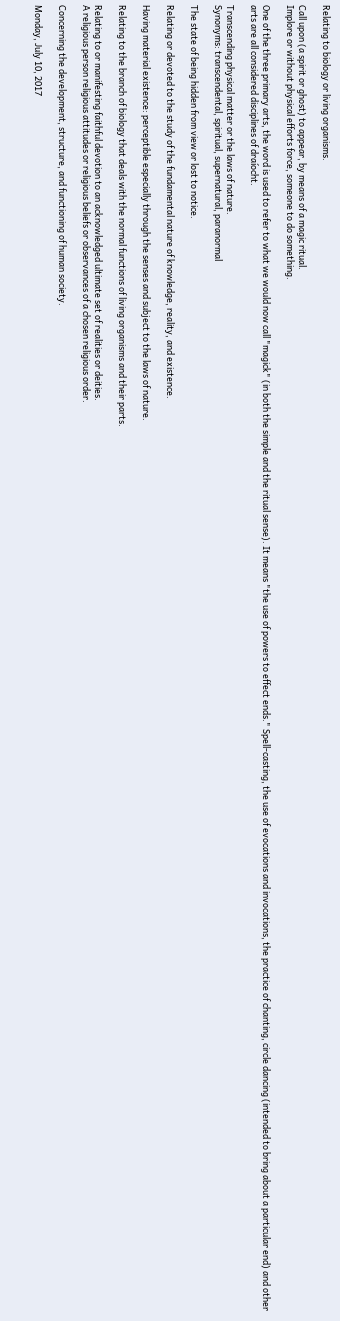Relating to biology or living organisms.

Call upon (a spirit or ghost) to appear, by means of a magic ritual.
Implore or without physical efforts force, someone to do something.

One of the three primary arts, the word is used to refer to what we would now call "magick" (in both the simple and the ritual sense). It means "the use of powers to effect ends." Spell-casting, the use of evocations and invocations, the practice of chanting, circle dancing (intended to bring about a particular end) and other arts are all considered disciplines of draíocht.

Transcending physical matter or the laws of nature.
Synonyms: transcendental, spiritual, supernatural, paranormal

The state of being hidden from view or lost to notice.

Relating or devoted to the study of the fundamental nature of knowledge, reality, and existence.

Having material existence: perceptible especially through the senses and subject to the laws of nature.

Relating to the branch of biology that deals with the normal functions of living organisms and their parts.

Relating to or manifesting faithful devotion to an acknowledged ultimate set of realities or deities.
A religious person religious attitudes or religious beliefs or observances of a chosen religious order.

Concerning the development, structure, and functioning of human society.

Monday, July 10, 2017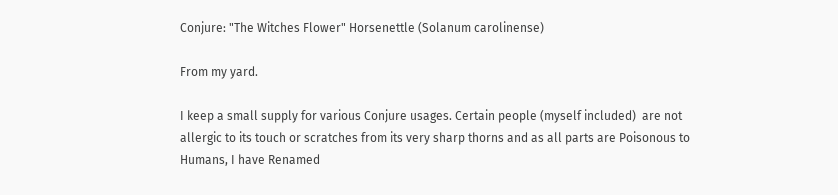Conjure: "The Witches Flower" Horsenettle (Solanum carolinense)

From my yard.

I keep a small supply for various Conjure usages. Certain people (myself included)  are not allergic to its touch or scratches from its very sharp thorns and as all parts are Poisonous to Humans, I have Renamed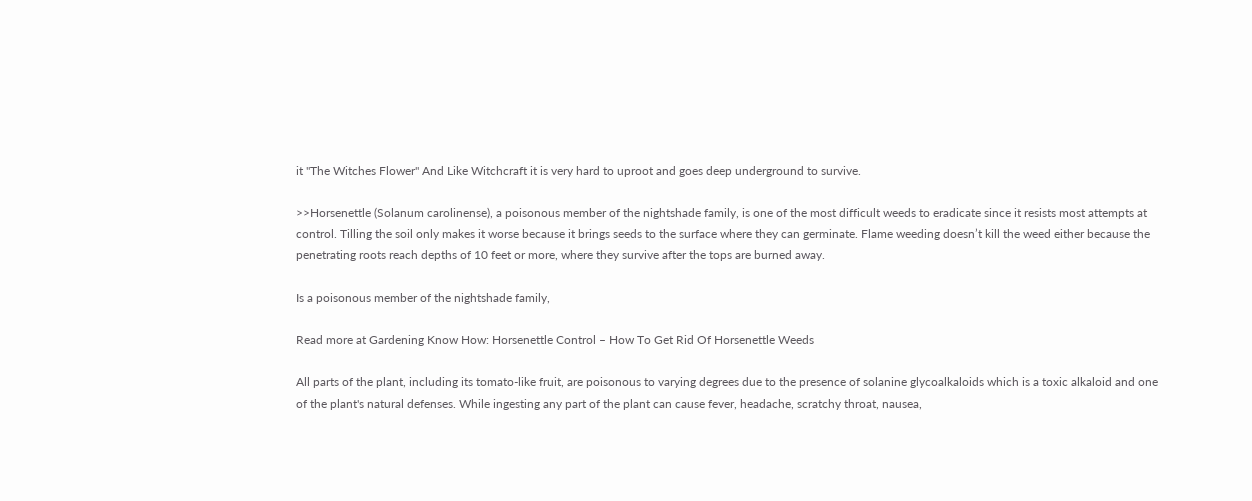it "The Witches Flower" And Like Witchcraft it is very hard to uproot and goes deep underground to survive.

>>Horsenettle (Solanum carolinense), a poisonous member of the nightshade family, is one of the most difficult weeds to eradicate since it resists most attempts at control. Tilling the soil only makes it worse because it brings seeds to the surface where they can germinate. Flame weeding doesn’t kill the weed either because the penetrating roots reach depths of 10 feet or more, where they survive after the tops are burned away.

Is a poisonous member of the nightshade family,

Read more at Gardening Know How: Horsenettle Control – How To Get Rid Of Horsenettle Weeds

All parts of the plant, including its tomato-like fruit, are poisonous to varying degrees due to the presence of solanine glycoalkaloids which is a toxic alkaloid and one of the plant's natural defenses. While ingesting any part of the plant can cause fever, headache, scratchy throat, nausea,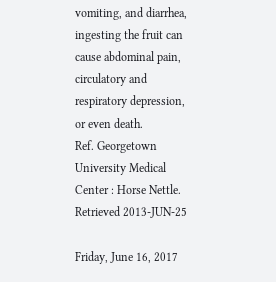vomiting, and diarrhea, ingesting the fruit can cause abdominal pain, circulatory and respiratory depression, or even death.
Ref. Georgetown University Medical Center : Horse Nettle.
Retrieved 2013-JUN-25

Friday, June 16, 2017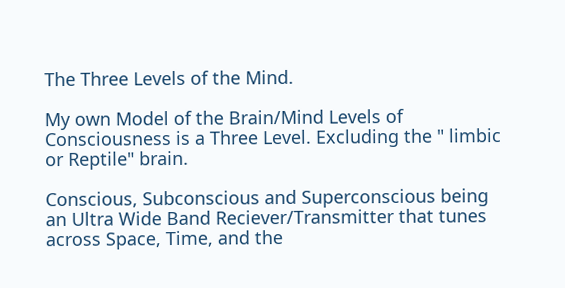The Three Levels of the Mind.

My own Model of the Brain/Mind Levels of Consciousness is a Three Level. Excluding the " limbic or Reptile" brain.

Conscious, Subconscious and Superconscious being an Ultra Wide Band Reciever/Transmitter that tunes across Space, Time, and the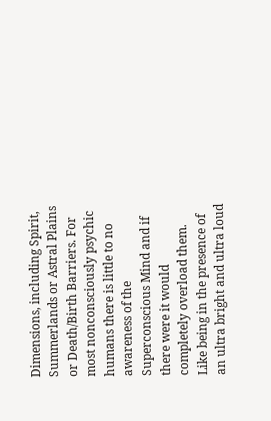Dimensions, including Spirit, Summerlands or Astral Plains or Death/Birth Barriers. For most nonconsciously psychic humans there is little to no awareness of the Superconscious Mind and if there were it would completely overload them. Like being in the presence of an ultra bright and ultra loud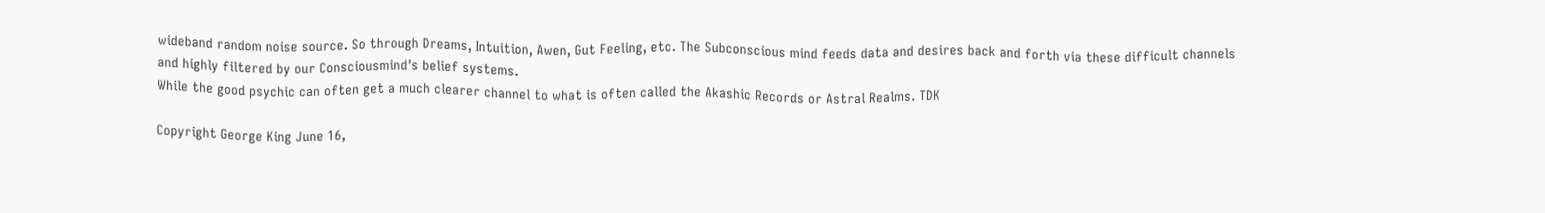wideband random noise source. So through Dreams, Intuition, Awen, Gut Feeling, etc. The Subconscious mind feeds data and desires back and forth via these difficult channels
and highly filtered by our Consciousmind's belief systems.
While the good psychic can often get a much clearer channel to what is often called the Akashic Records or Astral Realms. TDK

Copyright George King June 16,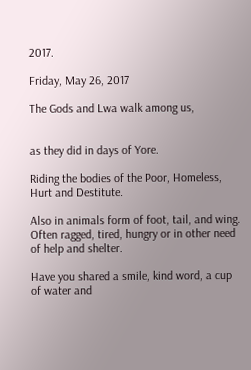2017.

Friday, May 26, 2017

The Gods and Lwa walk among us,


as they did in days of Yore.

Riding the bodies of the Poor, Homeless, Hurt and Destitute.

Also in animals form of foot, tail, and wing. Often ragged, tired, hungry or in other need of help and shelter.

Have you shared a smile, kind word, a cup of water and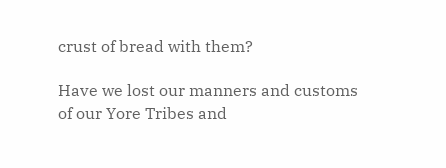crust of bread with them?

Have we lost our manners and customs of our Yore Tribes and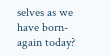selves as we have born-again today?